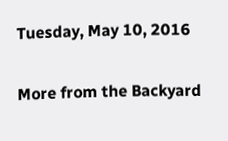Tuesday, May 10, 2016

More from the Backyard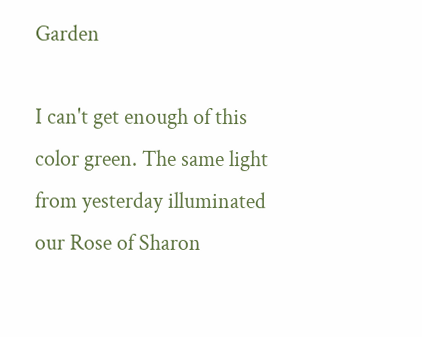Garden

I can't get enough of this color green. The same light from yesterday illuminated our Rose of Sharon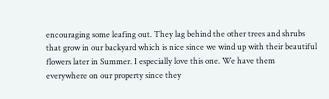encouraging some leafing out. They lag behind the other trees and shrubs that grow in our backyard which is nice since we wind up with their beautiful flowers later in Summer. I especially love this one. We have them everywhere on our property since they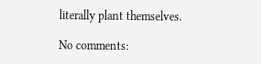literally plant themselves.

No comments: